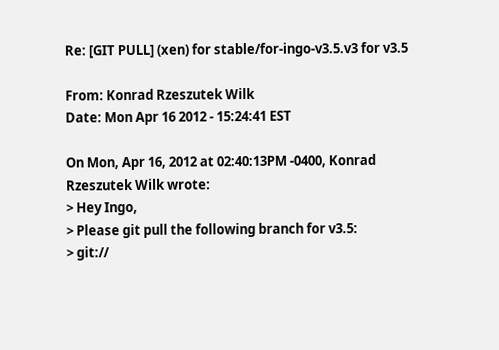Re: [GIT PULL] (xen) for stable/for-ingo-v3.5.v3 for v3.5

From: Konrad Rzeszutek Wilk
Date: Mon Apr 16 2012 - 15:24:41 EST

On Mon, Apr 16, 2012 at 02:40:13PM -0400, Konrad Rzeszutek Wilk wrote:
> Hey Ingo,
> Please git pull the following branch for v3.5:
> git://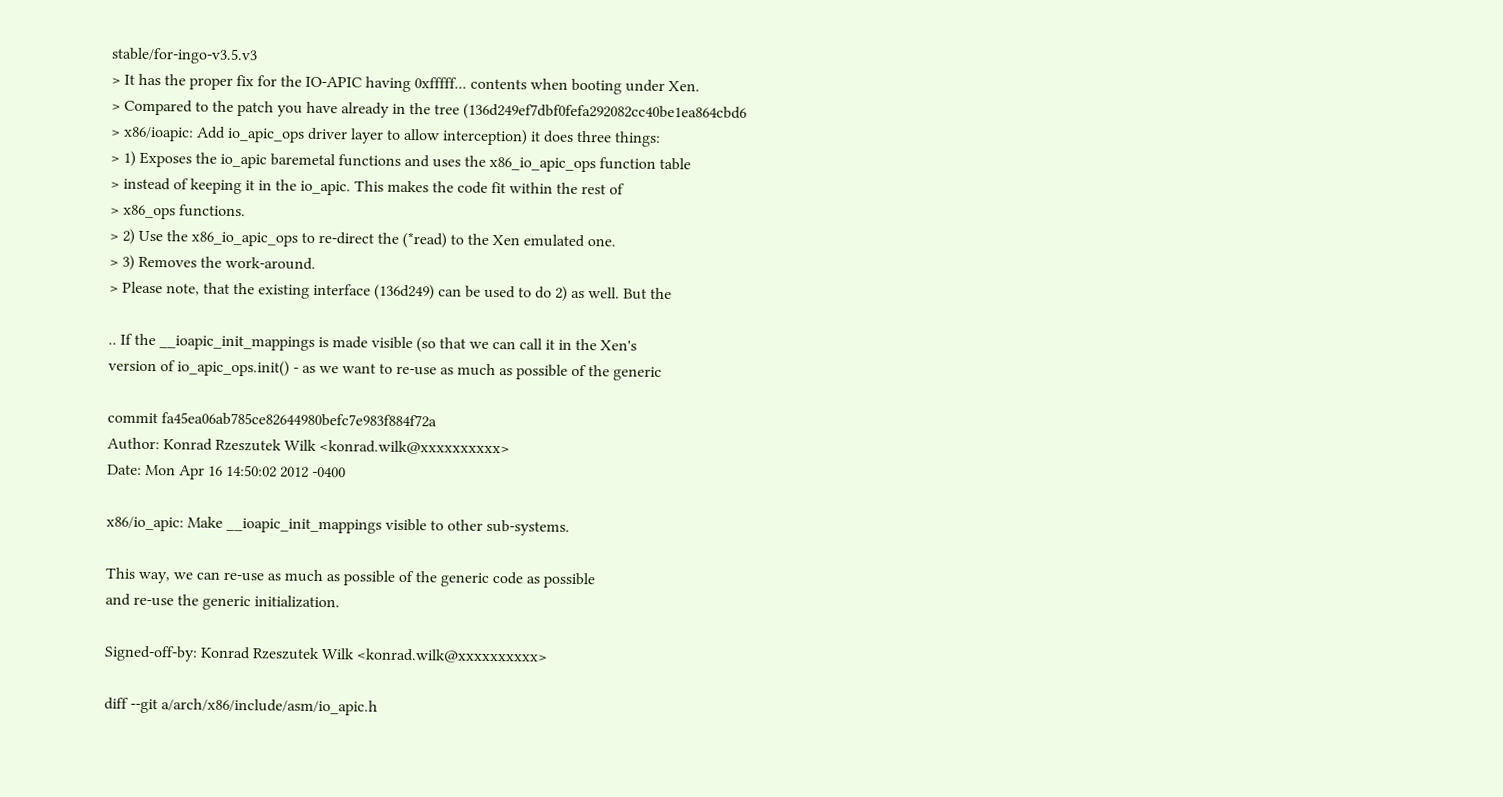stable/for-ingo-v3.5.v3
> It has the proper fix for the IO-APIC having 0xfffff... contents when booting under Xen.
> Compared to the patch you have already in the tree (136d249ef7dbf0fefa292082cc40be1ea864cbd6
> x86/ioapic: Add io_apic_ops driver layer to allow interception) it does three things:
> 1) Exposes the io_apic baremetal functions and uses the x86_io_apic_ops function table
> instead of keeping it in the io_apic. This makes the code fit within the rest of
> x86_ops functions.
> 2) Use the x86_io_apic_ops to re-direct the (*read) to the Xen emulated one.
> 3) Removes the work-around.
> Please note, that the existing interface (136d249) can be used to do 2) as well. But the

.. If the __ioapic_init_mappings is made visible (so that we can call it in the Xen's
version of io_apic_ops.init() - as we want to re-use as much as possible of the generic

commit fa45ea06ab785ce82644980befc7e983f884f72a
Author: Konrad Rzeszutek Wilk <konrad.wilk@xxxxxxxxxx>
Date: Mon Apr 16 14:50:02 2012 -0400

x86/io_apic: Make __ioapic_init_mappings visible to other sub-systems.

This way, we can re-use as much as possible of the generic code as possible
and re-use the generic initialization.

Signed-off-by: Konrad Rzeszutek Wilk <konrad.wilk@xxxxxxxxxx>

diff --git a/arch/x86/include/asm/io_apic.h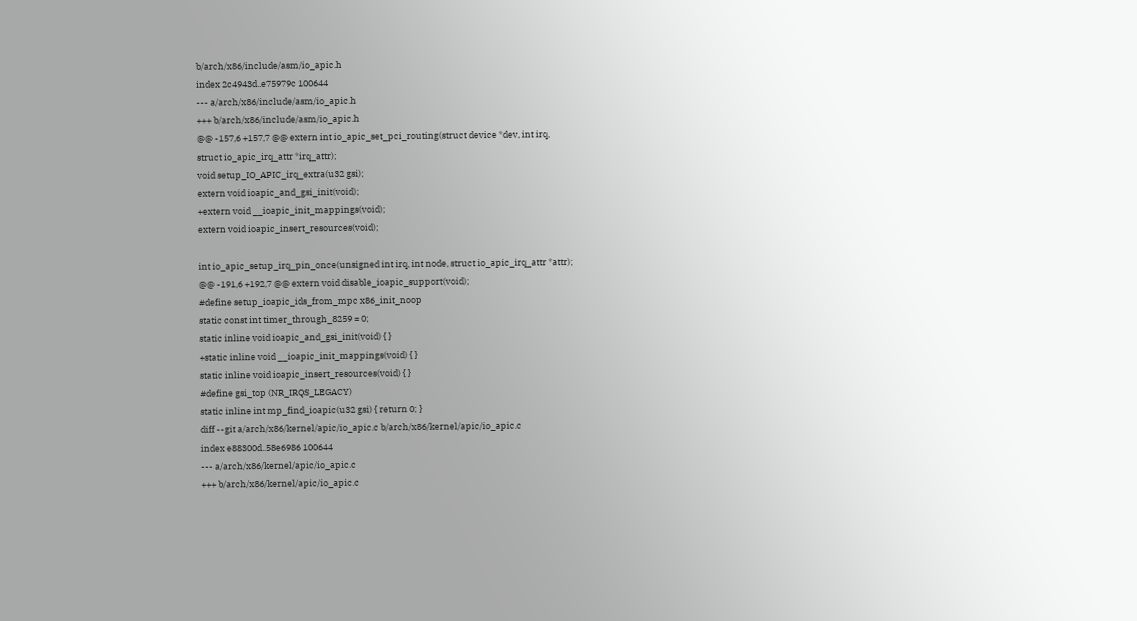b/arch/x86/include/asm/io_apic.h
index 2c4943d..e75979c 100644
--- a/arch/x86/include/asm/io_apic.h
+++ b/arch/x86/include/asm/io_apic.h
@@ -157,6 +157,7 @@ extern int io_apic_set_pci_routing(struct device *dev, int irq,
struct io_apic_irq_attr *irq_attr);
void setup_IO_APIC_irq_extra(u32 gsi);
extern void ioapic_and_gsi_init(void);
+extern void __ioapic_init_mappings(void);
extern void ioapic_insert_resources(void);

int io_apic_setup_irq_pin_once(unsigned int irq, int node, struct io_apic_irq_attr *attr);
@@ -191,6 +192,7 @@ extern void disable_ioapic_support(void);
#define setup_ioapic_ids_from_mpc x86_init_noop
static const int timer_through_8259 = 0;
static inline void ioapic_and_gsi_init(void) { }
+static inline void __ioapic_init_mappings(void) { }
static inline void ioapic_insert_resources(void) { }
#define gsi_top (NR_IRQS_LEGACY)
static inline int mp_find_ioapic(u32 gsi) { return 0; }
diff --git a/arch/x86/kernel/apic/io_apic.c b/arch/x86/kernel/apic/io_apic.c
index e88300d..58e6986 100644
--- a/arch/x86/kernel/apic/io_apic.c
+++ b/arch/x86/kernel/apic/io_apic.c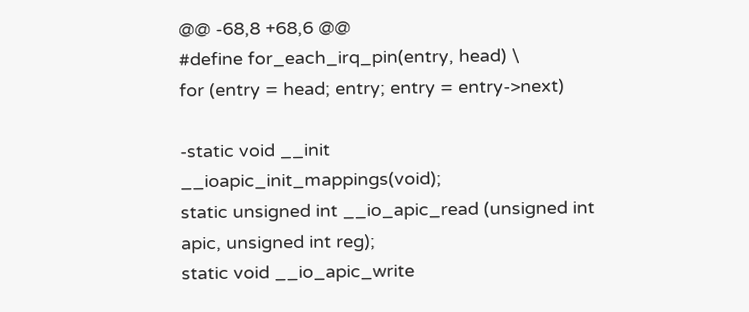@@ -68,8 +68,6 @@
#define for_each_irq_pin(entry, head) \
for (entry = head; entry; entry = entry->next)

-static void __init __ioapic_init_mappings(void);
static unsigned int __io_apic_read (unsigned int apic, unsigned int reg);
static void __io_apic_write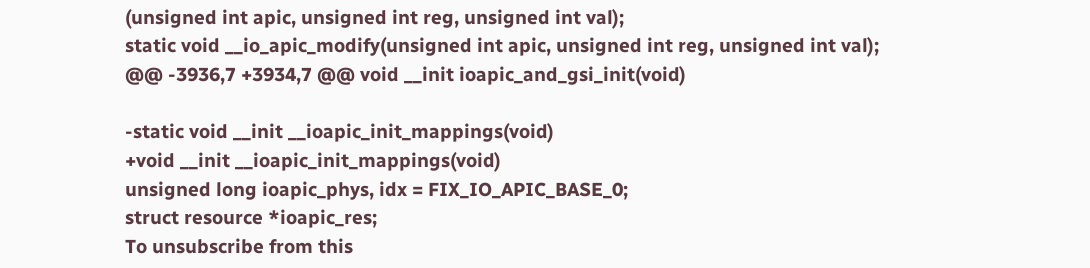(unsigned int apic, unsigned int reg, unsigned int val);
static void __io_apic_modify(unsigned int apic, unsigned int reg, unsigned int val);
@@ -3936,7 +3934,7 @@ void __init ioapic_and_gsi_init(void)

-static void __init __ioapic_init_mappings(void)
+void __init __ioapic_init_mappings(void)
unsigned long ioapic_phys, idx = FIX_IO_APIC_BASE_0;
struct resource *ioapic_res;
To unsubscribe from this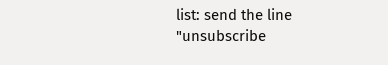list: send the line "unsubscribe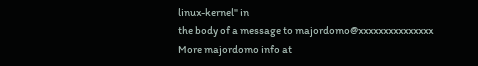linux-kernel" in
the body of a message to majordomo@xxxxxxxxxxxxxxx
More majordomo info at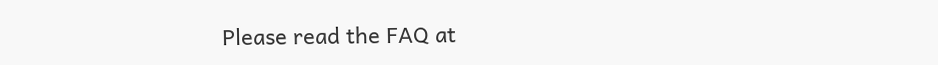Please read the FAQ at